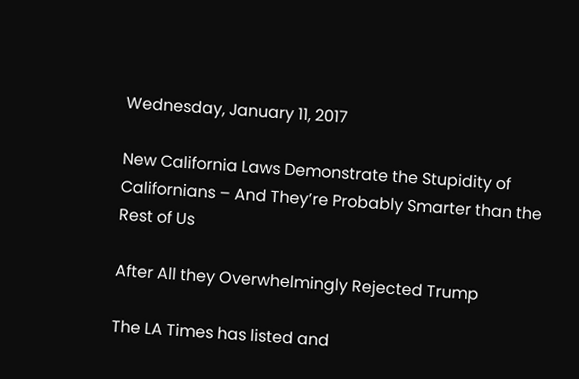Wednesday, January 11, 2017

New California Laws Demonstrate the Stupidity of Californians – And They’re Probably Smarter than the Rest of Us

After All they Overwhelmingly Rejected Trump

The LA Times has listed and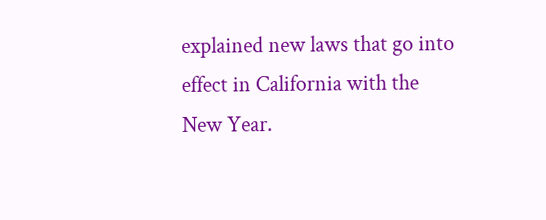explained new laws that go into effect in California with the New Year.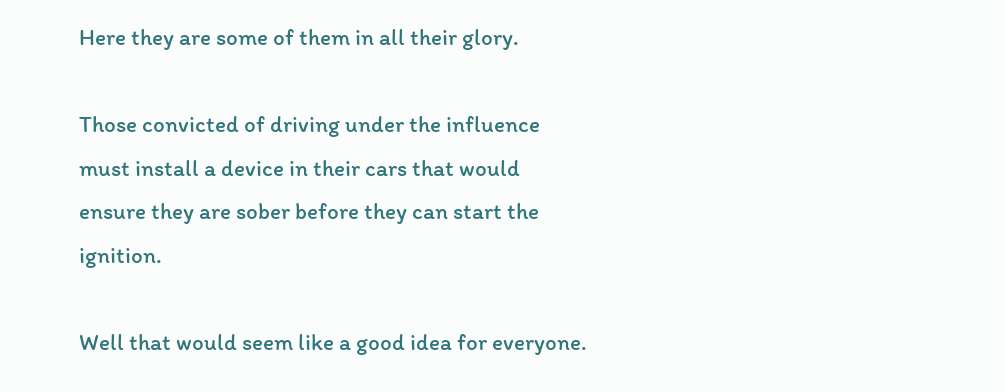Here they are some of them in all their glory.

Those convicted of driving under the influence must install a device in their cars that would ensure they are sober before they can start the ignition.

Well that would seem like a good idea for everyone.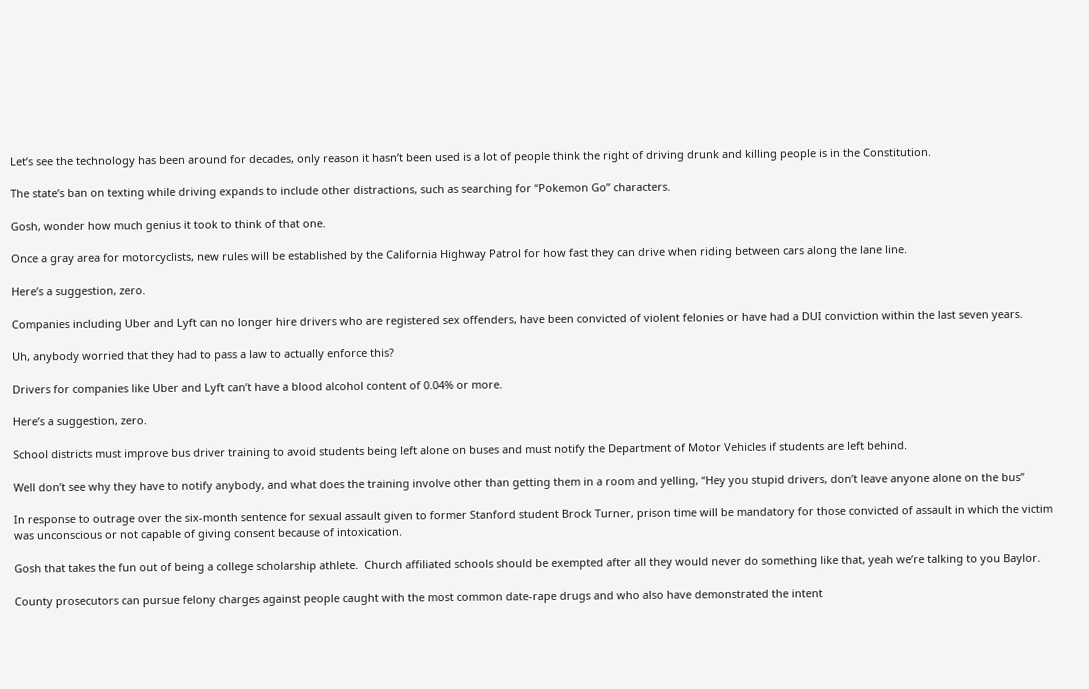Let’s see the technology has been around for decades, only reason it hasn’t been used is a lot of people think the right of driving drunk and killing people is in the Constitution.

The state’s ban on texting while driving expands to include other distractions, such as searching for “Pokemon Go” characters.

Gosh, wonder how much genius it took to think of that one.

Once a gray area for motorcyclists, new rules will be established by the California Highway Patrol for how fast they can drive when riding between cars along the lane line.

Here’s a suggestion, zero.

Companies including Uber and Lyft can no longer hire drivers who are registered sex offenders, have been convicted of violent felonies or have had a DUI conviction within the last seven years.

Uh, anybody worried that they had to pass a law to actually enforce this?

Drivers for companies like Uber and Lyft can’t have a blood alcohol content of 0.04% or more.

Here’s a suggestion, zero.

School districts must improve bus driver training to avoid students being left alone on buses and must notify the Department of Motor Vehicles if students are left behind.

Well don’t see why they have to notify anybody, and what does the training involve other than getting them in a room and yelling, “Hey you stupid drivers, don’t leave anyone alone on the bus”

In response to outrage over the six-month sentence for sexual assault given to former Stanford student Brock Turner, prison time will be mandatory for those convicted of assault in which the victim was unconscious or not capable of giving consent because of intoxication.

Gosh that takes the fun out of being a college scholarship athlete.  Church affiliated schools should be exempted after all they would never do something like that, yeah we’re talking to you Baylor.

County prosecutors can pursue felony charges against people caught with the most common date-rape drugs and who also have demonstrated the intent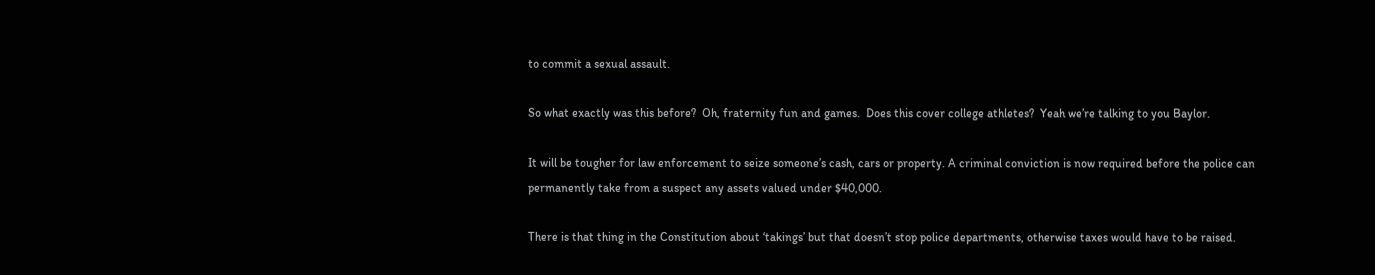to commit a sexual assault.

So what exactly was this before?  Oh, fraternity fun and games.  Does this cover college athletes?  Yeah we’re talking to you Baylor.

It will be tougher for law enforcement to seize someone’s cash, cars or property. A criminal conviction is now required before the police can permanently take from a suspect any assets valued under $40,000.

There is that thing in the Constitution about ‘takings’ but that doesn’t stop police departments, otherwise taxes would have to be raised.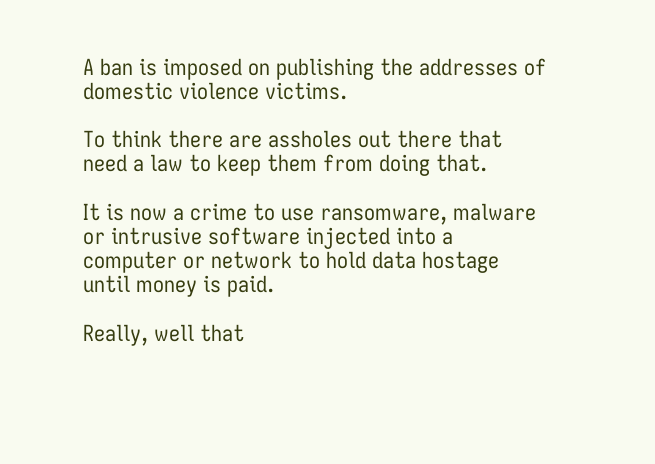A ban is imposed on publishing the addresses of domestic violence victims.

To think there are assholes out there that need a law to keep them from doing that.

It is now a crime to use ransomware, malware or intrusive software injected into a computer or network to hold data hostage until money is paid.

Really, well that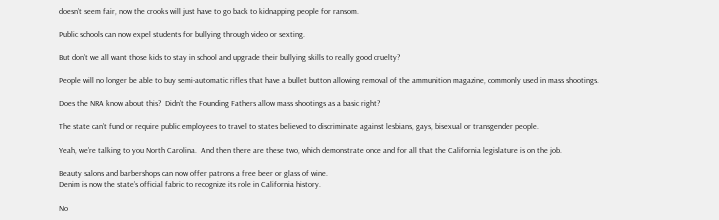doesn’t seem fair, now the crooks will just have to go back to kidnapping people for ransom.

Public schools can now expel students for bullying through video or sexting.

But don’t we all want those kids to stay in school and upgrade their bullying skills to really good cruelty?

People will no longer be able to buy semi-automatic rifles that have a bullet button allowing removal of the ammunition magazine, commonly used in mass shootings.

Does the NRA know about this?  Didn’t the Founding Fathers allow mass shootings as a basic right?

The state can’t fund or require public employees to travel to states believed to discriminate against lesbians, gays, bisexual or transgender people.

Yeah, we’re talking to you North Carolina.  And then there are these two, which demonstrate once and for all that the California legislature is on the job.

Beauty salons and barbershops can now offer patrons a free beer or glass of wine.
Denim is now the state’s official fabric to recognize its role in California history.

No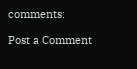comments:

Post a Comment